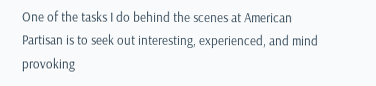One of the tasks I do behind the scenes at American Partisan is to seek out interesting, experienced, and mind provoking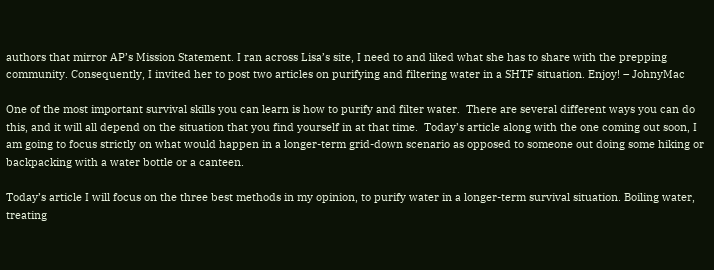authors that mirror AP’s Mission Statement. I ran across Lisa’s site, I need to and liked what she has to share with the prepping community. Consequently, I invited her to post two articles on purifying and filtering water in a SHTF situation. Enjoy! – JohnyMac

One of the most important survival skills you can learn is how to purify and filter water.  There are several different ways you can do this, and it will all depend on the situation that you find yourself in at that time.  Today’s article along with the one coming out soon, I am going to focus strictly on what would happen in a longer-term grid-down scenario as opposed to someone out doing some hiking or backpacking with a water bottle or a canteen.

Today’s article I will focus on the three best methods in my opinion, to purify water in a longer-term survival situation. Boiling water, treating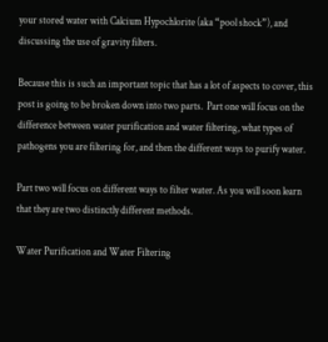your stored water with Calcium Hypochlorite (aka “pool shock”), and discussing the use of gravity filters.

Because this is such an important topic that has a lot of aspects to cover, this post is going to be broken down into two parts.  Part one will focus on the difference between water purification and water filtering, what types of pathogens you are filtering for, and then the different ways to purify water.

Part two will focus on different ways to filter water. As you will soon learn that they are two distinctly different methods.

Water Purification and Water Filtering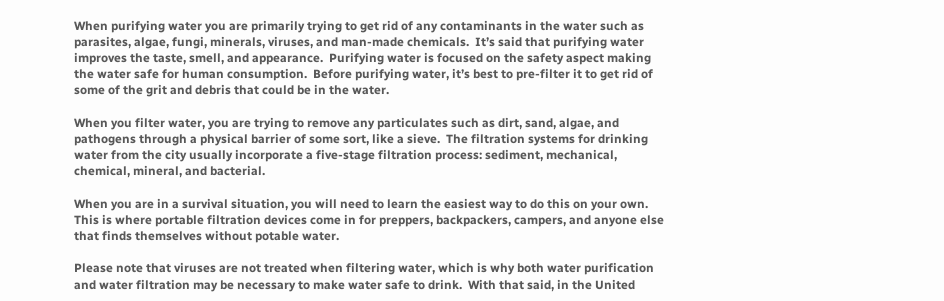When purifying water you are primarily trying to get rid of any contaminants in the water such as parasites, algae, fungi, minerals, viruses, and man-made chemicals.  It’s said that purifying water improves the taste, smell, and appearance.  Purifying water is focused on the safety aspect making the water safe for human consumption.  Before purifying water, it’s best to pre-filter it to get rid of some of the grit and debris that could be in the water.

When you filter water, you are trying to remove any particulates such as dirt, sand, algae, and pathogens through a physical barrier of some sort, like a sieve.  The filtration systems for drinking water from the city usually incorporate a five-stage filtration process: sediment, mechanical, chemical, mineral, and bacterial.

When you are in a survival situation, you will need to learn the easiest way to do this on your own.  This is where portable filtration devices come in for preppers, backpackers, campers, and anyone else that finds themselves without potable water.

Please note that viruses are not treated when filtering water, which is why both water purification and water filtration may be necessary to make water safe to drink.  With that said, in the United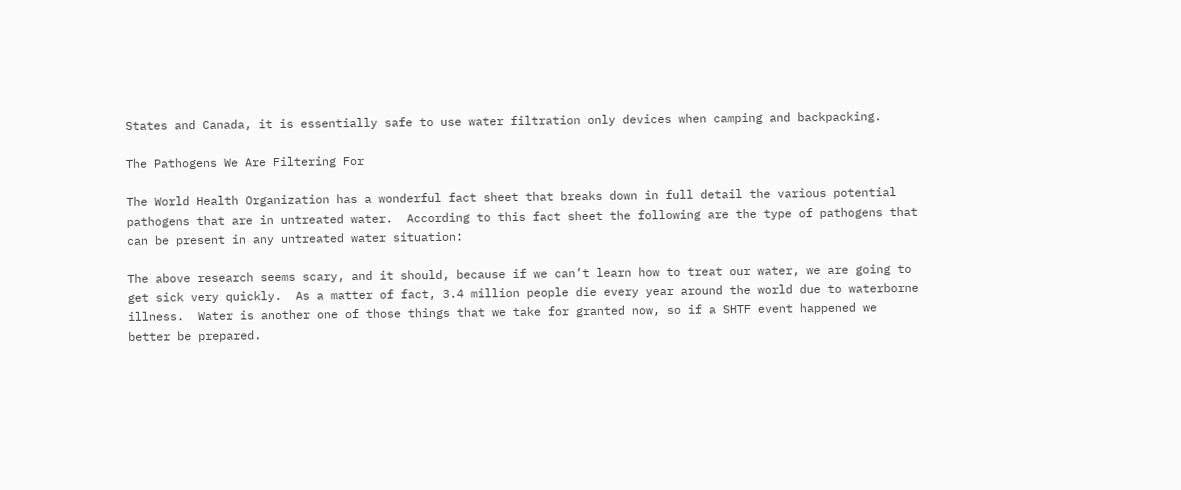States and Canada, it is essentially safe to use water filtration only devices when camping and backpacking.

The Pathogens We Are Filtering For

The World Health Organization has a wonderful fact sheet that breaks down in full detail the various potential pathogens that are in untreated water.  According to this fact sheet the following are the type of pathogens that can be present in any untreated water situation:

The above research seems scary, and it should, because if we can’t learn how to treat our water, we are going to get sick very quickly.  As a matter of fact, 3.4 million people die every year around the world due to waterborne illness.  Water is another one of those things that we take for granted now, so if a SHTF event happened we better be prepared.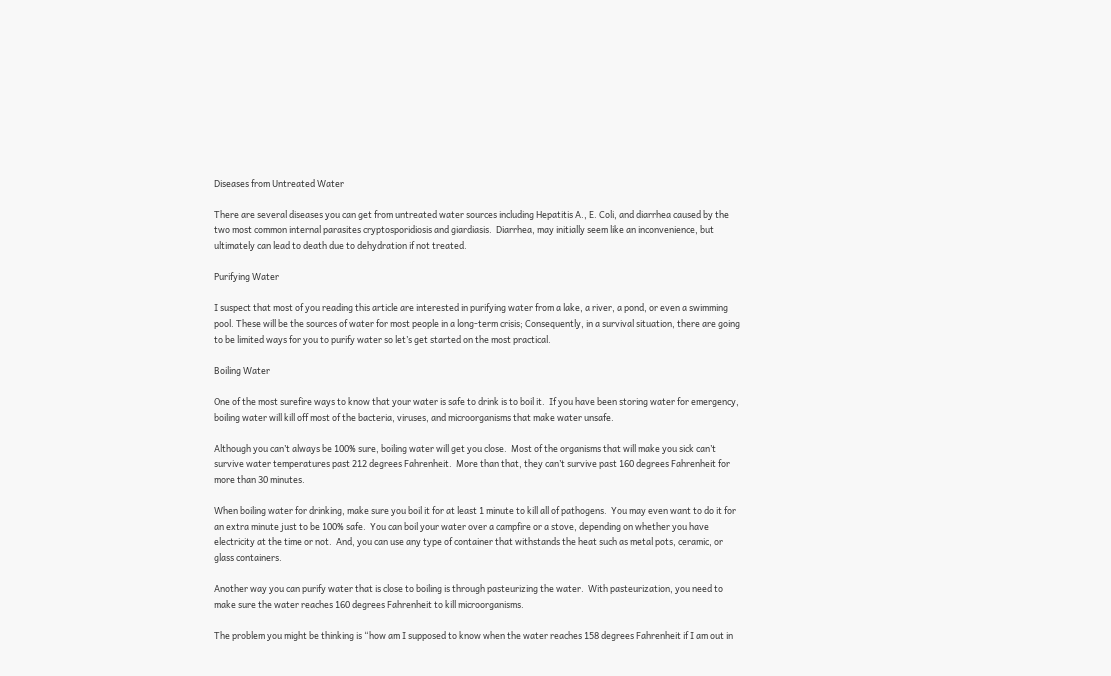Diseases from Untreated Water

There are several diseases you can get from untreated water sources including Hepatitis A., E. Coli, and diarrhea caused by the two most common internal parasites cryptosporidiosis and giardiasis.  Diarrhea, may initially seem like an inconvenience, but ultimately can lead to death due to dehydration if not treated.

Purifying Water

I suspect that most of you reading this article are interested in purifying water from a lake, a river, a pond, or even a swimming pool. These will be the sources of water for most people in a long-term crisis; Consequently, in a survival situation, there are going to be limited ways for you to purify water so let’s get started on the most practical.

Boiling Water

One of the most surefire ways to know that your water is safe to drink is to boil it.  If you have been storing water for emergency, boiling water will kill off most of the bacteria, viruses, and microorganisms that make water unsafe.

Although you can’t always be 100% sure, boiling water will get you close.  Most of the organisms that will make you sick can’t survive water temperatures past 212 degrees Fahrenheit.  More than that, they can’t survive past 160 degrees Fahrenheit for more than 30 minutes.

When boiling water for drinking, make sure you boil it for at least 1 minute to kill all of pathogens.  You may even want to do it for an extra minute just to be 100% safe.  You can boil your water over a campfire or a stove, depending on whether you have electricity at the time or not.  And, you can use any type of container that withstands the heat such as metal pots, ceramic, or glass containers.

Another way you can purify water that is close to boiling is through pasteurizing the water.  With pasteurization, you need to make sure the water reaches 160 degrees Fahrenheit to kill microorganisms.

The problem you might be thinking is “how am I supposed to know when the water reaches 158 degrees Fahrenheit if I am out in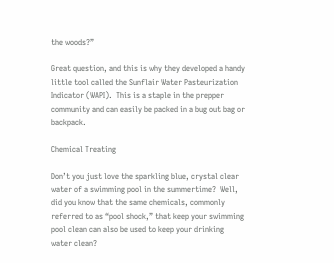the woods?”

Great question, and this is why they developed a handy little tool called the Sunflair Water Pasteurization Indicator (WAPI).  This is a staple in the prepper community and can easily be packed in a bug out bag or backpack.

Chemical Treating

Don’t you just love the sparkling blue, crystal clear water of a swimming pool in the summertime?  Well, did you know that the same chemicals, commonly referred to as “pool shock,” that keep your swimming pool clean can also be used to keep your drinking water clean?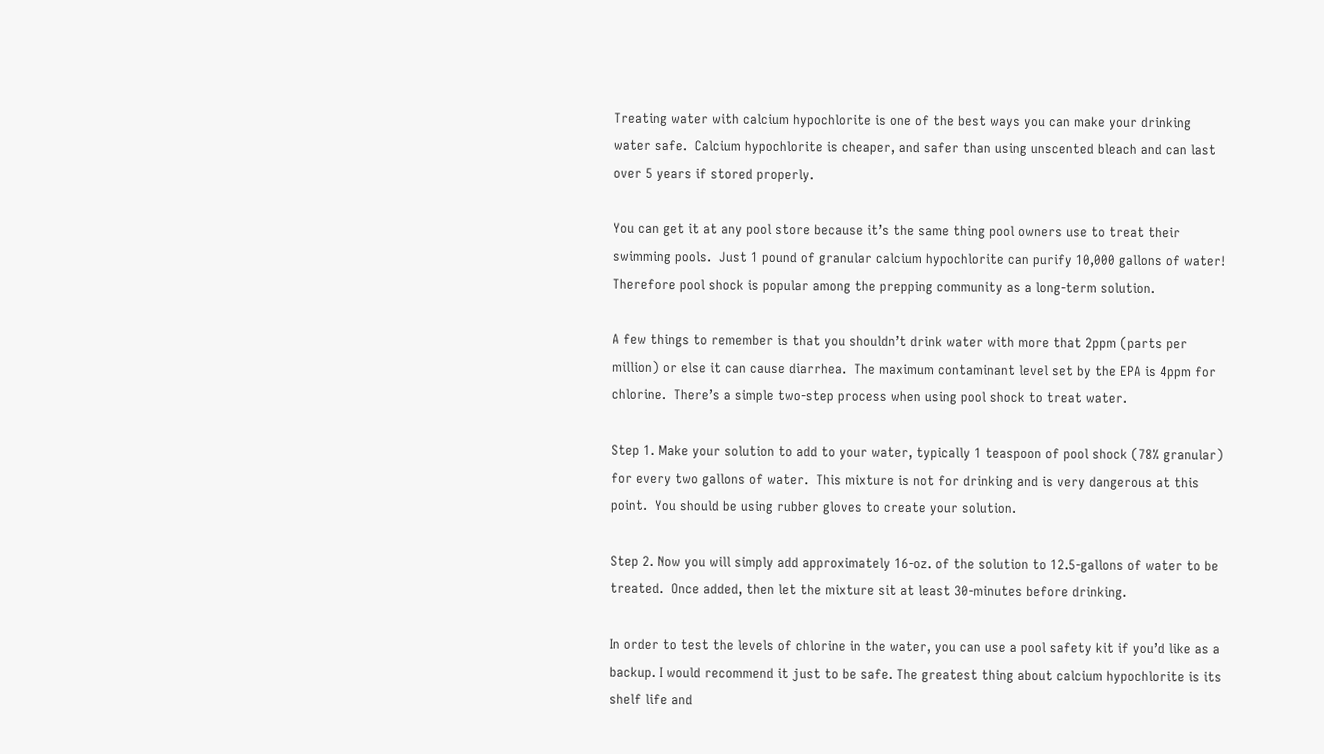Treating water with calcium hypochlorite is one of the best ways you can make your drinking water safe.  Calcium hypochlorite is cheaper, and safer than using unscented bleach and can last over 5 years if stored properly.

You can get it at any pool store because it’s the same thing pool owners use to treat their swimming pools.  Just 1 pound of granular calcium hypochlorite can purify 10,000 gallons of water!  Therefore pool shock is popular among the prepping community as a long-term solution.

A few things to remember is that you shouldn’t drink water with more that 2ppm (parts per million) or else it can cause diarrhea.  The maximum contaminant level set by the EPA is 4ppm for chlorine.  There’s a simple two-step process when using pool shock to treat water.

Step 1. Make your solution to add to your water, typically 1 teaspoon of pool shock (78% granular) for every two gallons of water.  This mixture is not for drinking and is very dangerous at this point.  You should be using rubber gloves to create your solution.

Step 2. Now you will simply add approximately 16-oz. of the solution to 12.5-gallons of water to be treated.  Once added, then let the mixture sit at least 30-minutes before drinking.

In order to test the levels of chlorine in the water, you can use a pool safety kit if you’d like as a backup. I would recommend it just to be safe. The greatest thing about calcium hypochlorite is its shelf life and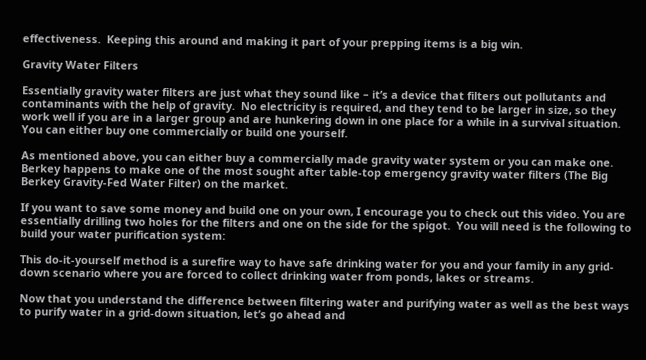effectiveness.  Keeping this around and making it part of your prepping items is a big win.

Gravity Water Filters

Essentially gravity water filters are just what they sound like – it’s a device that filters out pollutants and contaminants with the help of gravity.  No electricity is required, and they tend to be larger in size, so they work well if you are in a larger group and are hunkering down in one place for a while in a survival situation.   You can either buy one commercially or build one yourself.

As mentioned above, you can either buy a commercially made gravity water system or you can make one.  Berkey happens to make one of the most sought after table-top emergency gravity water filters (The Big Berkey Gravity-Fed Water Filter) on the market.

If you want to save some money and build one on your own, I encourage you to check out this video. You are essentially drilling two holes for the filters and one on the side for the spigot.  You will need is the following to build your water purification system:

This do-it-yourself method is a surefire way to have safe drinking water for you and your family in any grid-down scenario where you are forced to collect drinking water from ponds, lakes or streams.

Now that you understand the difference between filtering water and purifying water as well as the best ways to purify water in a grid-down situation, let’s go ahead and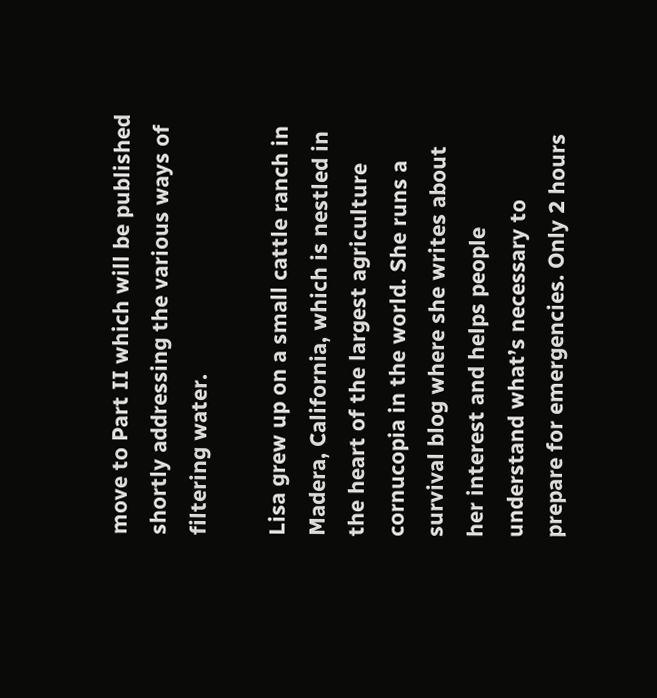move to Part II which will be published shortly addressing the various ways of filtering water.

Lisa grew up on a small cattle ranch in Madera, California, which is nestled in the heart of the largest agriculture cornucopia in the world. She runs a survival blog where she writes about her interest and helps people understand what’s necessary to prepare for emergencies. Only 2 hours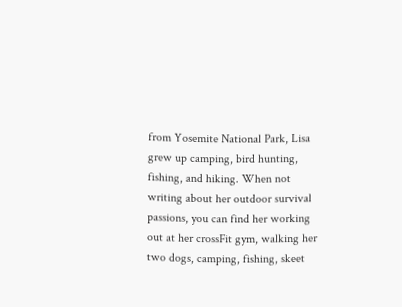from Yosemite National Park, Lisa grew up camping, bird hunting, fishing, and hiking. When not writing about her outdoor survival passions, you can find her working out at her crossFit gym, walking her two dogs, camping, fishing, skeet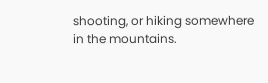shooting, or hiking somewhere in the mountains.